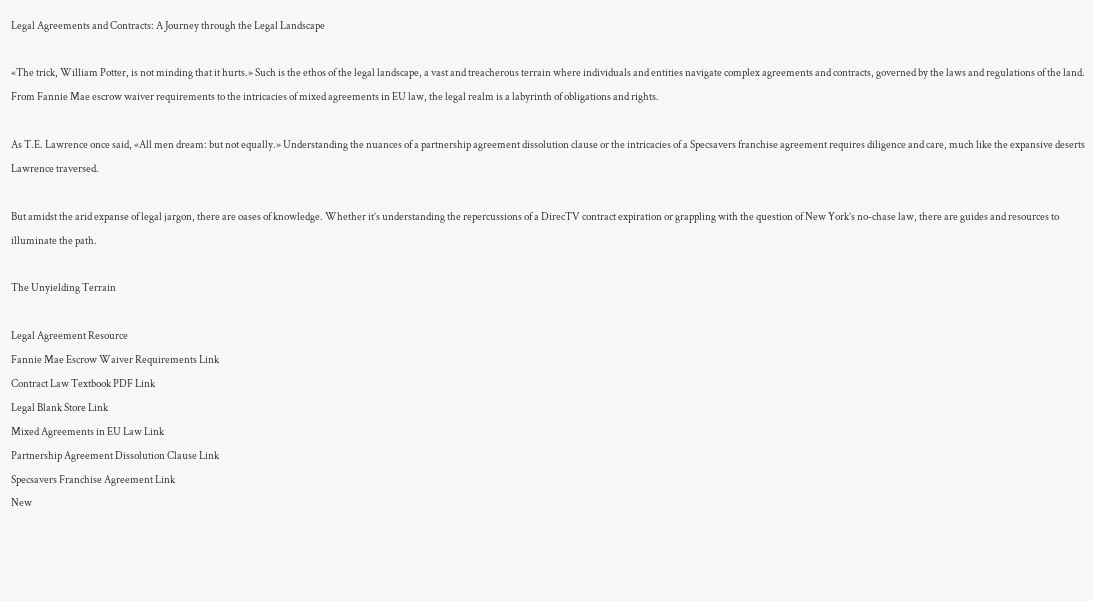Legal Agreements and Contracts: A Journey through the Legal Landscape

«The trick, William Potter, is not minding that it hurts.» Such is the ethos of the legal landscape, a vast and treacherous terrain where individuals and entities navigate complex agreements and contracts, governed by the laws and regulations of the land. From Fannie Mae escrow waiver requirements to the intricacies of mixed agreements in EU law, the legal realm is a labyrinth of obligations and rights.

As T.E. Lawrence once said, «All men dream: but not equally.» Understanding the nuances of a partnership agreement dissolution clause or the intricacies of a Specsavers franchise agreement requires diligence and care, much like the expansive deserts Lawrence traversed.

But amidst the arid expanse of legal jargon, there are oases of knowledge. Whether it’s understanding the repercussions of a DirecTV contract expiration or grappling with the question of New York’s no-chase law, there are guides and resources to illuminate the path.

The Unyielding Terrain

Legal Agreement Resource
Fannie Mae Escrow Waiver Requirements Link
Contract Law Textbook PDF Link
Legal Blank Store Link
Mixed Agreements in EU Law Link
Partnership Agreement Dissolution Clause Link
Specsavers Franchise Agreement Link
New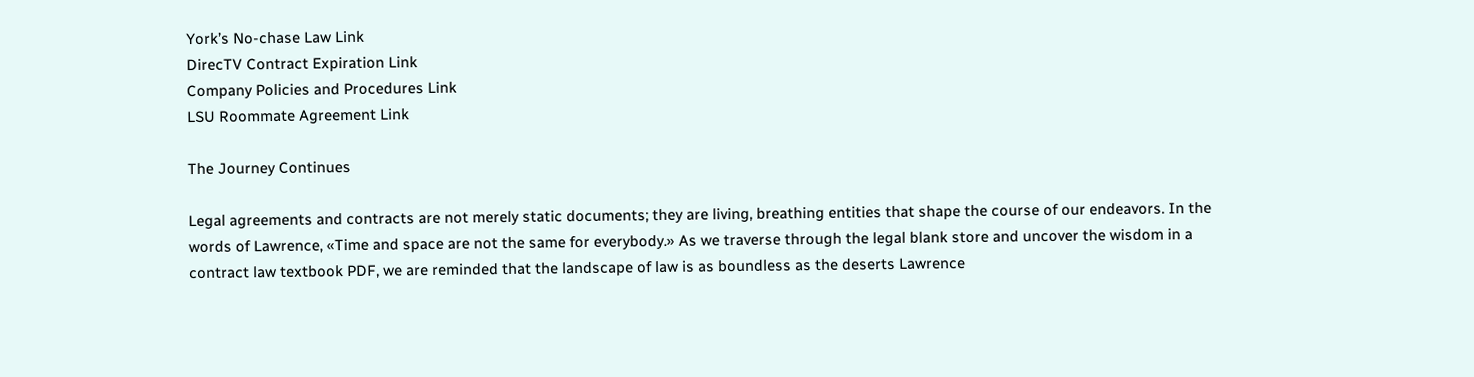York’s No-chase Law Link
DirecTV Contract Expiration Link
Company Policies and Procedures Link
LSU Roommate Agreement Link

The Journey Continues

Legal agreements and contracts are not merely static documents; they are living, breathing entities that shape the course of our endeavors. In the words of Lawrence, «Time and space are not the same for everybody.» As we traverse through the legal blank store and uncover the wisdom in a contract law textbook PDF, we are reminded that the landscape of law is as boundless as the deserts Lawrence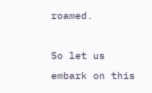roamed.

So let us embark on this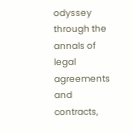odyssey through the annals of legal agreements and contracts,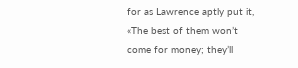for as Lawrence aptly put it, «The best of them won’t come for money; they’ll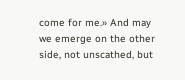come for me.» And may we emerge on the other side, not unscathed, but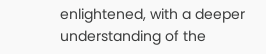enlightened, with a deeper understanding of the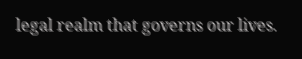legal realm that governs our lives.